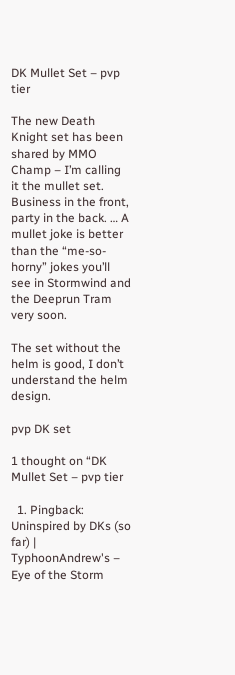DK Mullet Set – pvp tier

The new Death Knight set has been shared by MMO Champ – I’m calling it the mullet set. Business in the front, party in the back. … A mullet joke is better than the “me-so-horny” jokes you’ll see in Stormwind and the Deeprun Tram very soon.

The set without the helm is good, I don’t understand the helm design.

pvp DK set

1 thought on “DK Mullet Set – pvp tier

  1. Pingback: Uninspired by DKs (so far) | TyphoonAndrew's – Eye of the Storm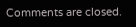Comments are closed.